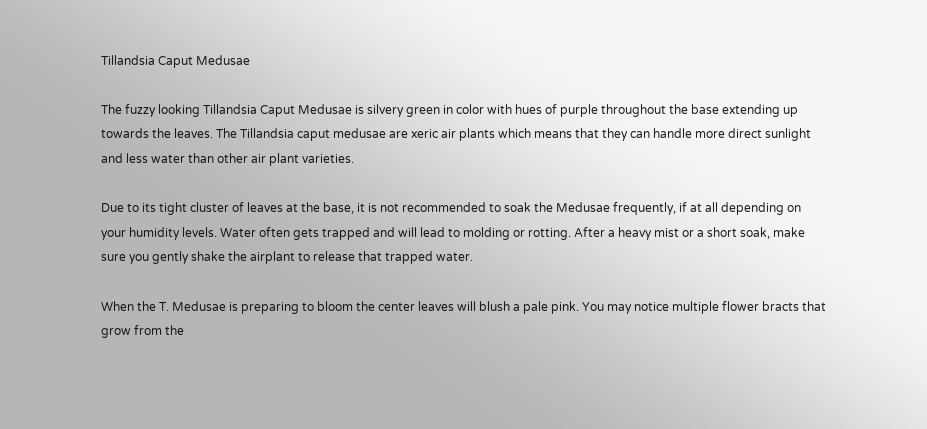Tillandsia Caput Medusae

The fuzzy looking Tillandsia Caput Medusae is silvery green in color with hues of purple throughout the base extending up towards the leaves. The Tillandsia caput medusae are xeric air plants which means that they can handle more direct sunlight and less water than other air plant varieties.

Due to its tight cluster of leaves at the base, it is not recommended to soak the Medusae frequently, if at all depending on your humidity levels. Water often gets trapped and will lead to molding or rotting. After a heavy mist or a short soak, make sure you gently shake the airplant to release that trapped water.

When the T. Medusae is preparing to bloom the center leaves will blush a pale pink. You may notice multiple flower bracts that grow from the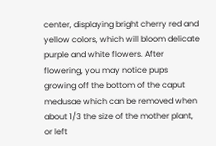center, displaying bright cherry red and yellow colors, which will bloom delicate purple and white flowers. After flowering, you may notice pups growing off the bottom of the caput medusae which can be removed when about 1/3 the size of the mother plant, or left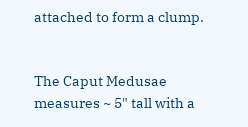attached to form a clump.


The Caput Medusae measures ~ 5" tall with a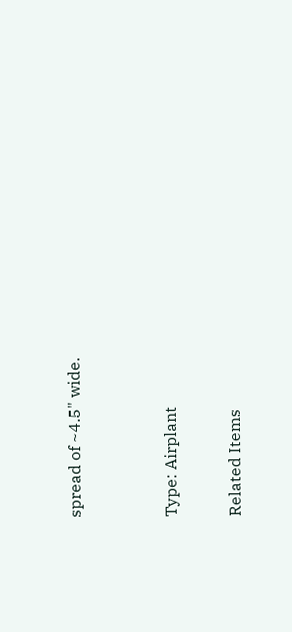spread of ~4.5" wide.


Type: Airplant

Related Items